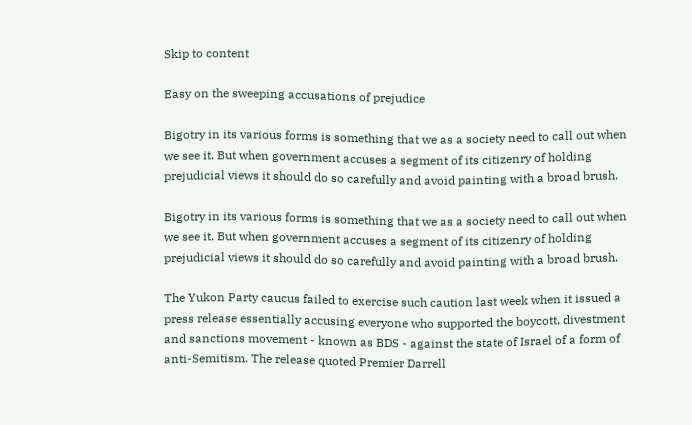Skip to content

Easy on the sweeping accusations of prejudice

Bigotry in its various forms is something that we as a society need to call out when we see it. But when government accuses a segment of its citizenry of holding prejudicial views it should do so carefully and avoid painting with a broad brush.

Bigotry in its various forms is something that we as a society need to call out when we see it. But when government accuses a segment of its citizenry of holding prejudicial views it should do so carefully and avoid painting with a broad brush.

The Yukon Party caucus failed to exercise such caution last week when it issued a press release essentially accusing everyone who supported the boycott, divestment and sanctions movement - known as BDS - against the state of Israel of a form of anti-Semitism. The release quoted Premier Darrell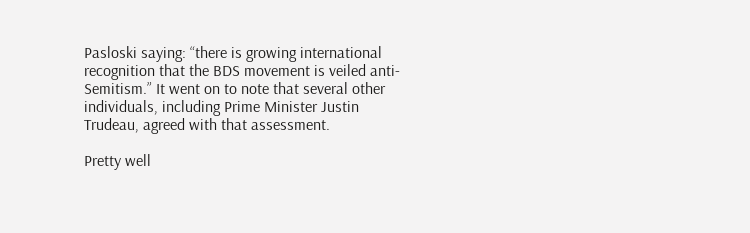Pasloski saying: “there is growing international recognition that the BDS movement is veiled anti-Semitism.” It went on to note that several other individuals, including Prime Minister Justin Trudeau, agreed with that assessment.

Pretty well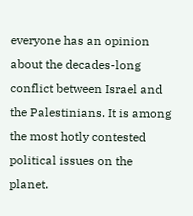everyone has an opinion about the decades-long conflict between Israel and the Palestinians. It is among the most hotly contested political issues on the planet.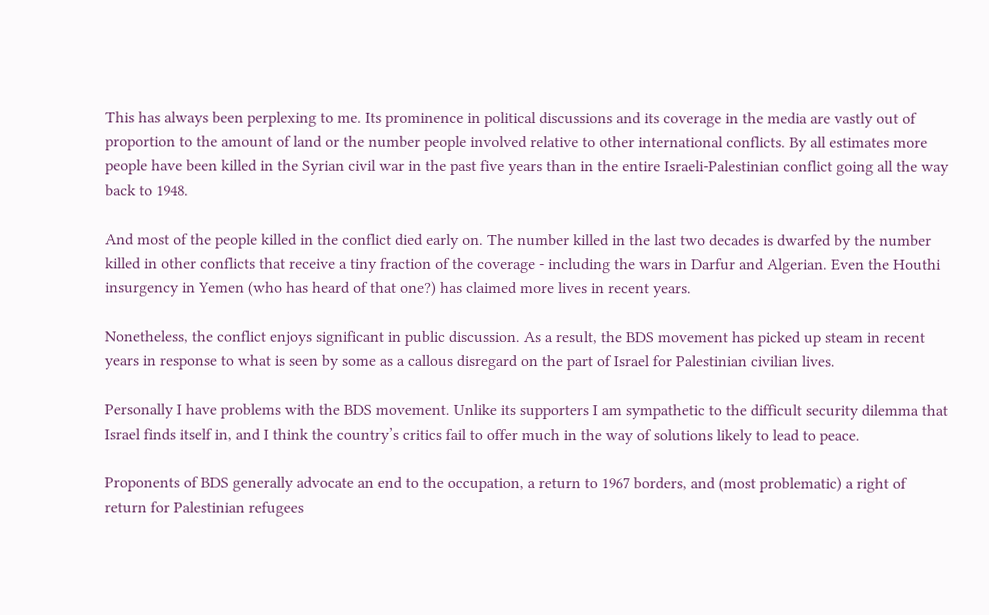This has always been perplexing to me. Its prominence in political discussions and its coverage in the media are vastly out of proportion to the amount of land or the number people involved relative to other international conflicts. By all estimates more people have been killed in the Syrian civil war in the past five years than in the entire Israeli-Palestinian conflict going all the way back to 1948.

And most of the people killed in the conflict died early on. The number killed in the last two decades is dwarfed by the number killed in other conflicts that receive a tiny fraction of the coverage - including the wars in Darfur and Algerian. Even the Houthi insurgency in Yemen (who has heard of that one?) has claimed more lives in recent years.

Nonetheless, the conflict enjoys significant in public discussion. As a result, the BDS movement has picked up steam in recent years in response to what is seen by some as a callous disregard on the part of Israel for Palestinian civilian lives.

Personally I have problems with the BDS movement. Unlike its supporters I am sympathetic to the difficult security dilemma that Israel finds itself in, and I think the country’s critics fail to offer much in the way of solutions likely to lead to peace.

Proponents of BDS generally advocate an end to the occupation, a return to 1967 borders, and (most problematic) a right of return for Palestinian refugees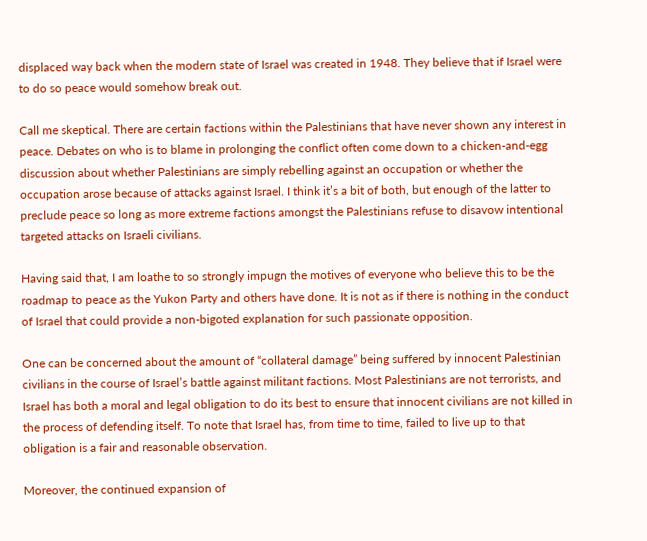displaced way back when the modern state of Israel was created in 1948. They believe that if Israel were to do so peace would somehow break out.

Call me skeptical. There are certain factions within the Palestinians that have never shown any interest in peace. Debates on who is to blame in prolonging the conflict often come down to a chicken-and-egg discussion about whether Palestinians are simply rebelling against an occupation or whether the occupation arose because of attacks against Israel. I think it’s a bit of both, but enough of the latter to preclude peace so long as more extreme factions amongst the Palestinians refuse to disavow intentional targeted attacks on Israeli civilians.

Having said that, I am loathe to so strongly impugn the motives of everyone who believe this to be the roadmap to peace as the Yukon Party and others have done. It is not as if there is nothing in the conduct of Israel that could provide a non-bigoted explanation for such passionate opposition.

One can be concerned about the amount of “collateral damage” being suffered by innocent Palestinian civilians in the course of Israel’s battle against militant factions. Most Palestinians are not terrorists, and Israel has both a moral and legal obligation to do its best to ensure that innocent civilians are not killed in the process of defending itself. To note that Israel has, from time to time, failed to live up to that obligation is a fair and reasonable observation.

Moreover, the continued expansion of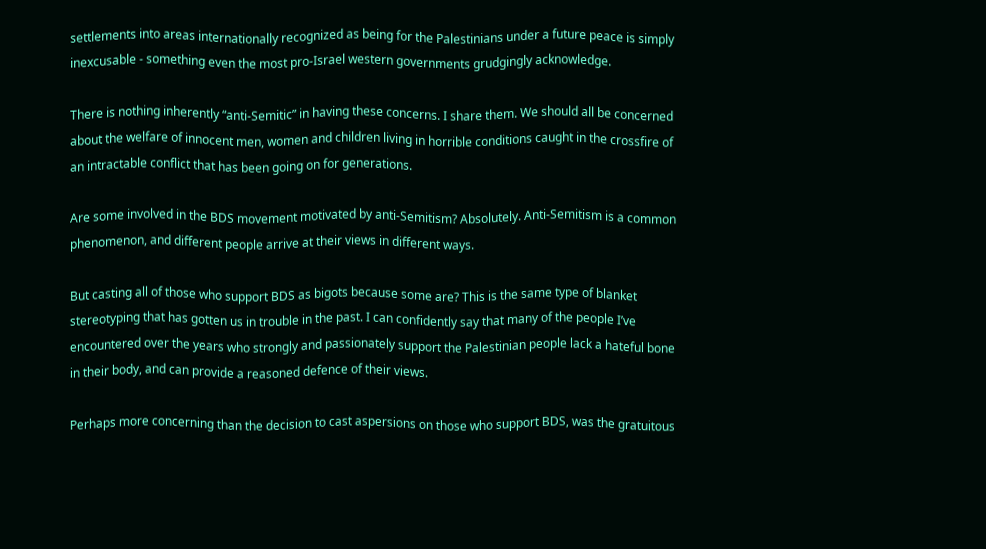settlements into areas internationally recognized as being for the Palestinians under a future peace is simply inexcusable - something even the most pro-Israel western governments grudgingly acknowledge.

There is nothing inherently “anti-Semitic” in having these concerns. I share them. We should all be concerned about the welfare of innocent men, women and children living in horrible conditions caught in the crossfire of an intractable conflict that has been going on for generations.

Are some involved in the BDS movement motivated by anti-Semitism? Absolutely. Anti-Semitism is a common phenomenon, and different people arrive at their views in different ways.

But casting all of those who support BDS as bigots because some are? This is the same type of blanket stereotyping that has gotten us in trouble in the past. I can confidently say that many of the people I’ve encountered over the years who strongly and passionately support the Palestinian people lack a hateful bone in their body, and can provide a reasoned defence of their views.

Perhaps more concerning than the decision to cast aspersions on those who support BDS, was the gratuitous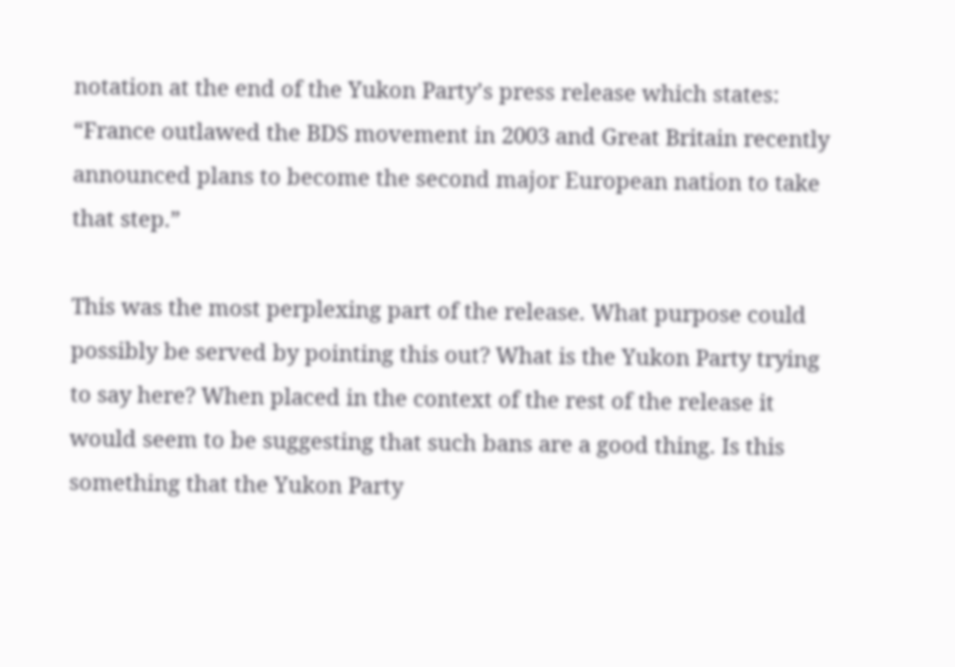notation at the end of the Yukon Party’s press release which states: “France outlawed the BDS movement in 2003 and Great Britain recently announced plans to become the second major European nation to take that step.”

This was the most perplexing part of the release. What purpose could possibly be served by pointing this out? What is the Yukon Party trying to say here? When placed in the context of the rest of the release it would seem to be suggesting that such bans are a good thing. Is this something that the Yukon Party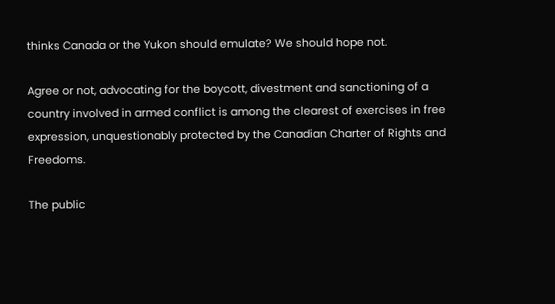thinks Canada or the Yukon should emulate? We should hope not.

Agree or not, advocating for the boycott, divestment and sanctioning of a country involved in armed conflict is among the clearest of exercises in free expression, unquestionably protected by the Canadian Charter of Rights and Freedoms.

The public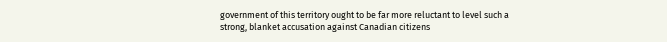government of this territory ought to be far more reluctant to level such a strong, blanket accusation against Canadian citizens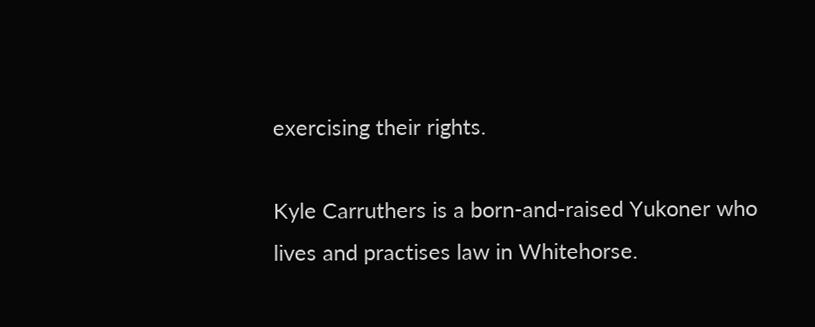exercising their rights.

Kyle Carruthers is a born-and-raised Yukoner who lives and practises law in Whitehorse.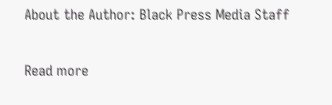About the Author: Black Press Media Staff

Read more